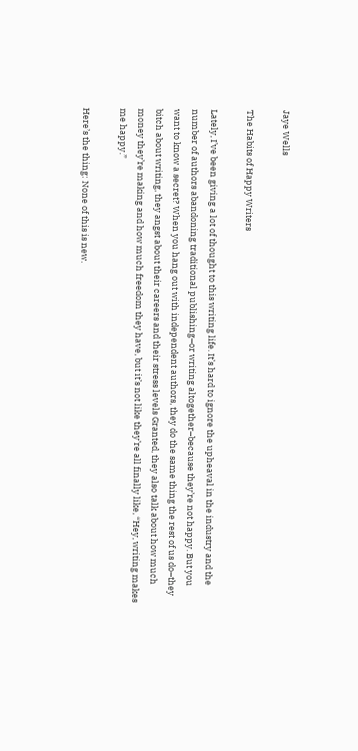Jaye Wells

The Habits of Happy Writers

Lately, I’ve been giving a lot of thought to this writing life. It’s hard to ignore the upheaval in the industry and the number of authors abandoning traditional publishing–or writing altogether–because they’re not happy. But you want to know a secret? When you hang out with independent authors, they do the same thing the rest of us do–they bitch about writing, they angst about their careers and their stress levels Granted, they also talk about how much money they’re making and how much freedom they have, but it’s not like they’re all finally like, “Hey, writing makes me happy.”

Here’s the thing: None of this is new.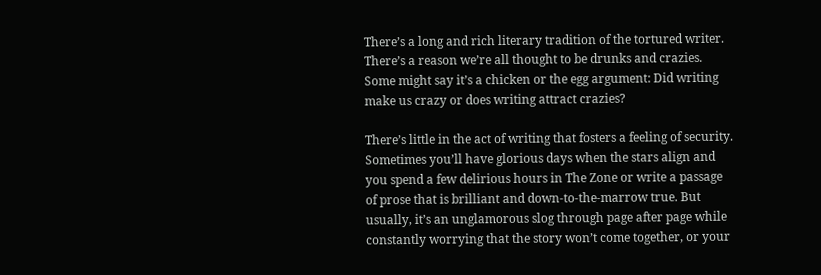There’s a long and rich literary tradition of the tortured writer. There’s a reason we’re all thought to be drunks and crazies. Some might say it’s a chicken or the egg argument: Did writing make us crazy or does writing attract crazies?

There’s little in the act of writing that fosters a feeling of security. Sometimes you’ll have glorious days when the stars align and you spend a few delirious hours in The Zone or write a passage of prose that is brilliant and down-to-the-marrow true. But usually, it’s an unglamorous slog through page after page while constantly worrying that the story won’t come together, or your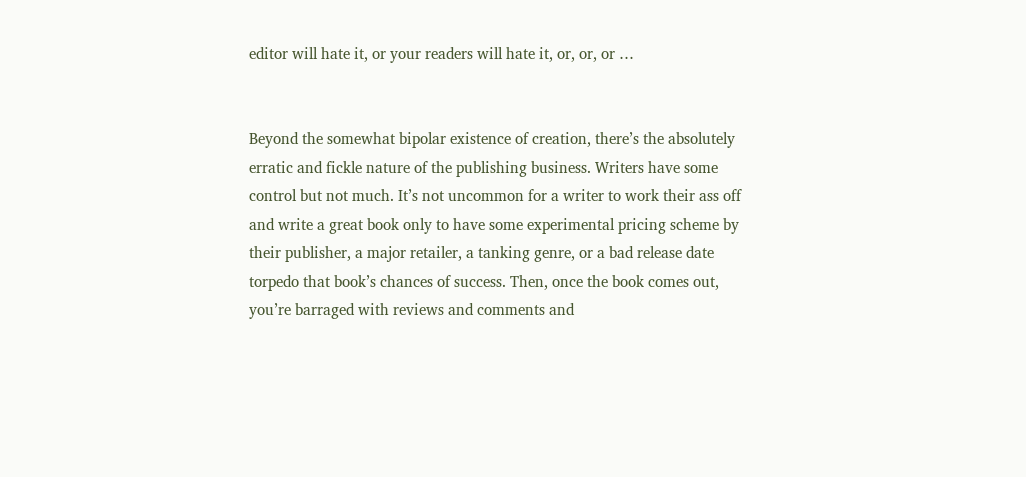editor will hate it, or your readers will hate it, or, or, or …


Beyond the somewhat bipolar existence of creation, there’s the absolutely erratic and fickle nature of the publishing business. Writers have some control but not much. It’s not uncommon for a writer to work their ass off and write a great book only to have some experimental pricing scheme by their publisher, a major retailer, a tanking genre, or a bad release date torpedo that book’s chances of success. Then, once the book comes out, you’re barraged with reviews and comments and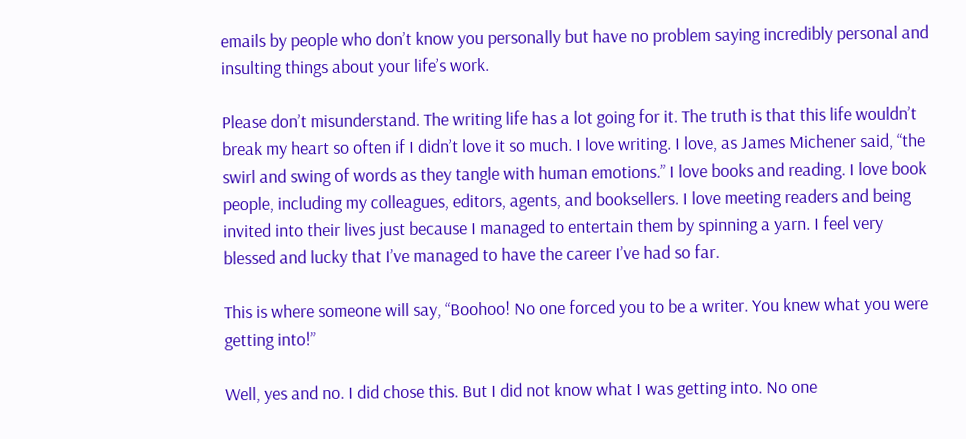emails by people who don’t know you personally but have no problem saying incredibly personal and insulting things about your life’s work.

Please don’t misunderstand. The writing life has a lot going for it. The truth is that this life wouldn’t break my heart so often if I didn’t love it so much. I love writing. I love, as James Michener said, “the swirl and swing of words as they tangle with human emotions.” I love books and reading. I love book people, including my colleagues, editors, agents, and booksellers. I love meeting readers and being invited into their lives just because I managed to entertain them by spinning a yarn. I feel very blessed and lucky that I’ve managed to have the career I’ve had so far.

This is where someone will say, “Boohoo! No one forced you to be a writer. You knew what you were getting into!”

Well, yes and no. I did chose this. But I did not know what I was getting into. No one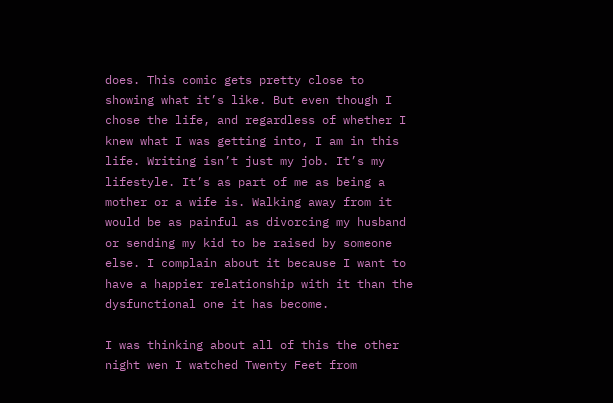does. This comic gets pretty close to showing what it’s like. But even though I chose the life, and regardless of whether I knew what I was getting into, I am in this life. Writing isn’t just my job. It’s my lifestyle. It’s as part of me as being a mother or a wife is. Walking away from it would be as painful as divorcing my husband or sending my kid to be raised by someone else. I complain about it because I want to have a happier relationship with it than the dysfunctional one it has become.

I was thinking about all of this the other night wen I watched Twenty Feet from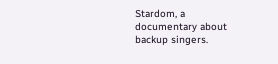Stardom, a documentary about backup singers.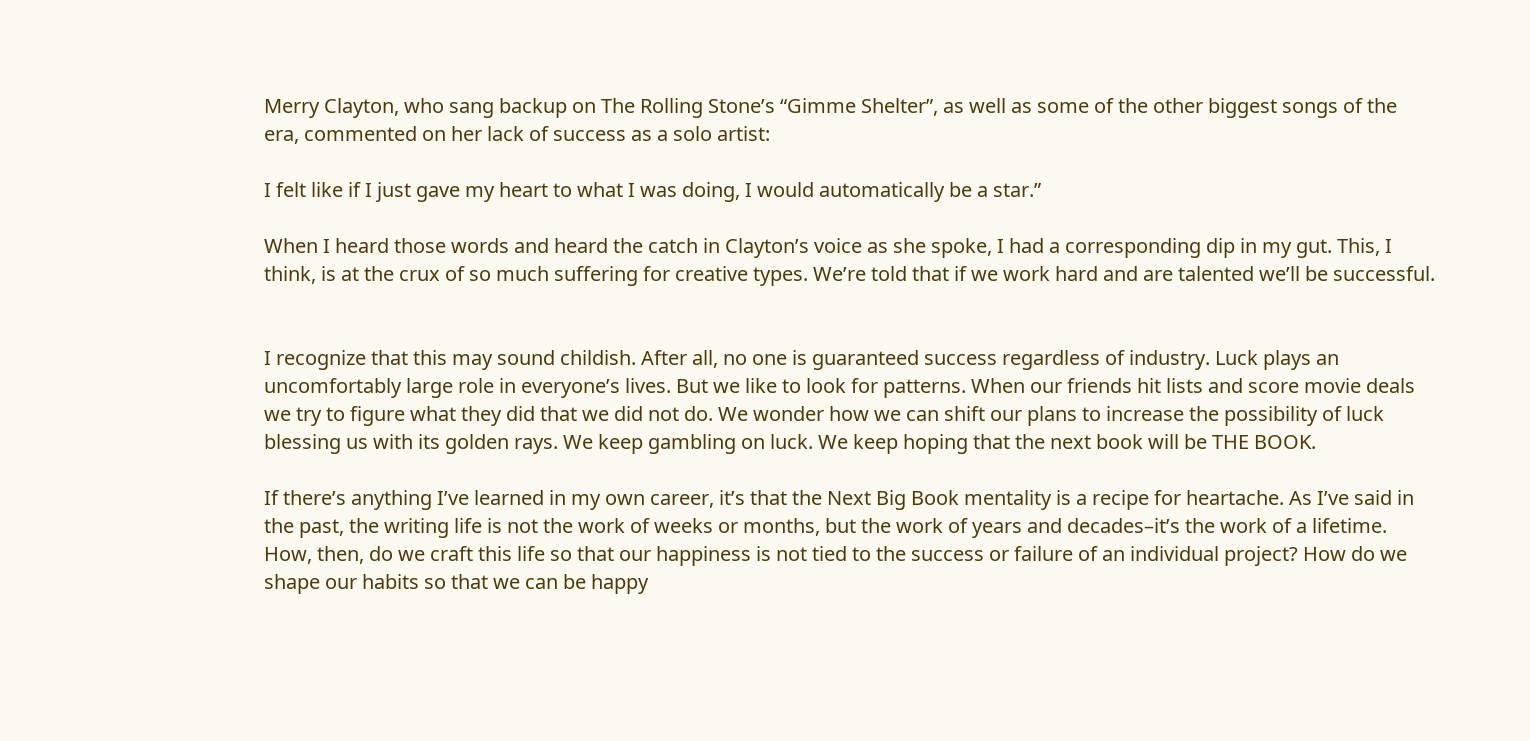Merry Clayton, who sang backup on The Rolling Stone’s “Gimme Shelter”, as well as some of the other biggest songs of the era, commented on her lack of success as a solo artist:

I felt like if I just gave my heart to what I was doing, I would automatically be a star.”

When I heard those words and heard the catch in Clayton’s voice as she spoke, I had a corresponding dip in my gut. This, I think, is at the crux of so much suffering for creative types. We’re told that if we work hard and are talented we’ll be successful.


I recognize that this may sound childish. After all, no one is guaranteed success regardless of industry. Luck plays an uncomfortably large role in everyone’s lives. But we like to look for patterns. When our friends hit lists and score movie deals we try to figure what they did that we did not do. We wonder how we can shift our plans to increase the possibility of luck blessing us with its golden rays. We keep gambling on luck. We keep hoping that the next book will be THE BOOK.

If there’s anything I’ve learned in my own career, it’s that the Next Big Book mentality is a recipe for heartache. As I’ve said in the past, the writing life is not the work of weeks or months, but the work of years and decades–it’s the work of a lifetime. How, then, do we craft this life so that our happiness is not tied to the success or failure of an individual project? How do we shape our habits so that we can be happy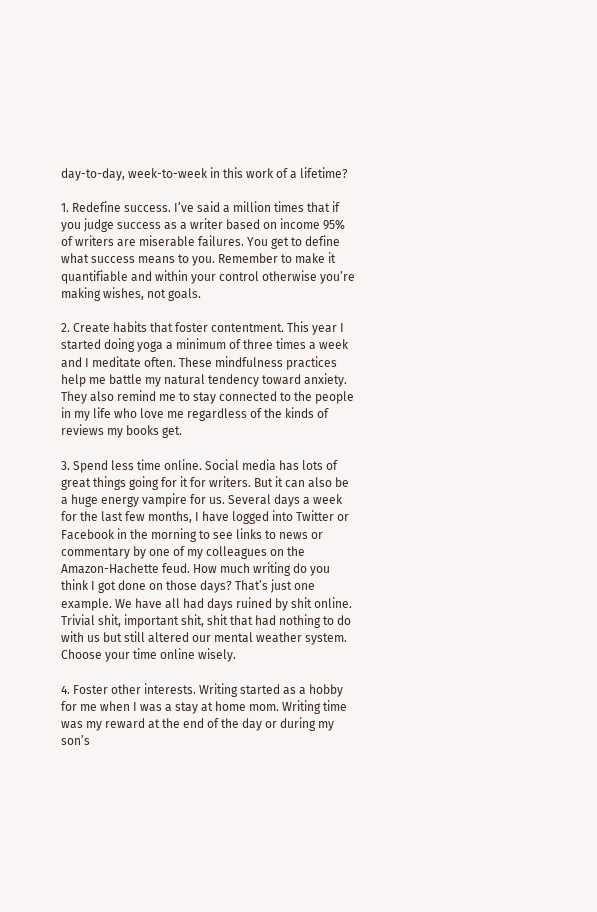day-to-day, week-to-week in this work of a lifetime?

1. Redefine success. I’ve said a million times that if you judge success as a writer based on income 95% of writers are miserable failures. You get to define what success means to you. Remember to make it quantifiable and within your control otherwise you’re making wishes, not goals.

2. Create habits that foster contentment. This year I started doing yoga a minimum of three times a week and I meditate often. These mindfulness practices help me battle my natural tendency toward anxiety. They also remind me to stay connected to the people in my life who love me regardless of the kinds of reviews my books get.

3. Spend less time online. Social media has lots of great things going for it for writers. But it can also be a huge energy vampire for us. Several days a week for the last few months, I have logged into Twitter or Facebook in the morning to see links to news or commentary by one of my colleagues on the Amazon-Hachette feud. How much writing do you think I got done on those days? That’s just one example. We have all had days ruined by shit online. Trivial shit, important shit, shit that had nothing to do with us but still altered our mental weather system. Choose your time online wisely.

4. Foster other interests. Writing started as a hobby for me when I was a stay at home mom. Writing time was my reward at the end of the day or during my son’s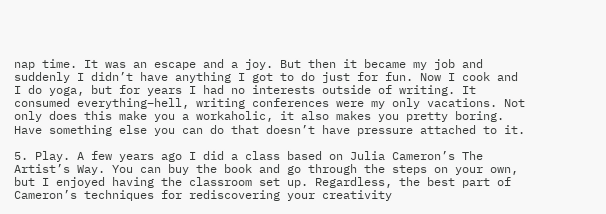nap time. It was an escape and a joy. But then it became my job and suddenly I didn’t have anything I got to do just for fun. Now I cook and I do yoga, but for years I had no interests outside of writing. It consumed everything–hell, writing conferences were my only vacations. Not only does this make you a workaholic, it also makes you pretty boring. Have something else you can do that doesn’t have pressure attached to it.

5. Play. A few years ago I did a class based on Julia Cameron’s The Artist’s Way. You can buy the book and go through the steps on your own, but I enjoyed having the classroom set up. Regardless, the best part of Cameron’s techniques for rediscovering your creativity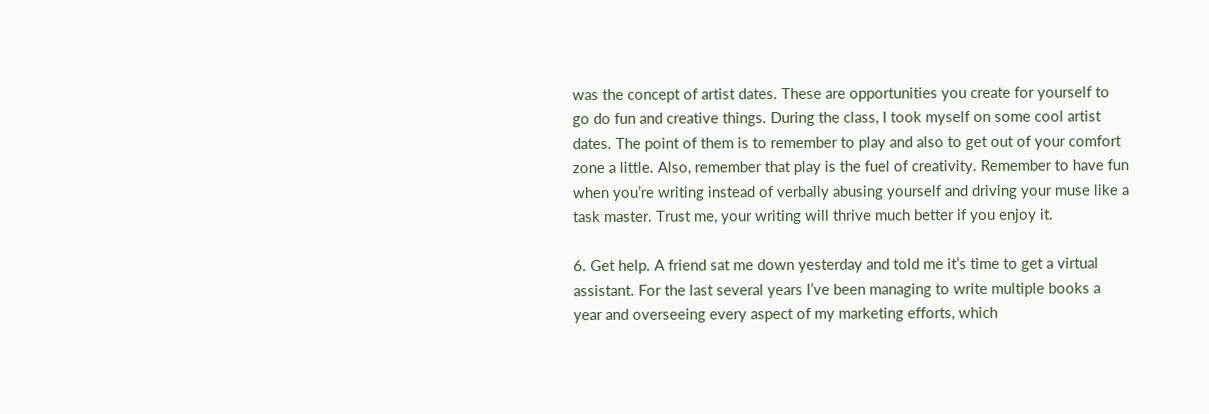was the concept of artist dates. These are opportunities you create for yourself to go do fun and creative things. During the class, I took myself on some cool artist dates. The point of them is to remember to play and also to get out of your comfort zone a little. Also, remember that play is the fuel of creativity. Remember to have fun when you’re writing instead of verbally abusing yourself and driving your muse like a task master. Trust me, your writing will thrive much better if you enjoy it.

6. Get help. A friend sat me down yesterday and told me it’s time to get a virtual assistant. For the last several years I’ve been managing to write multiple books a year and overseeing every aspect of my marketing efforts, which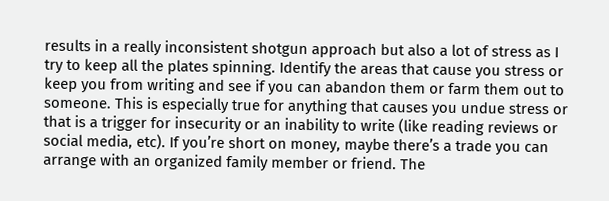results in a really inconsistent shotgun approach but also a lot of stress as I try to keep all the plates spinning. Identify the areas that cause you stress or keep you from writing and see if you can abandon them or farm them out to someone. This is especially true for anything that causes you undue stress or that is a trigger for insecurity or an inability to write (like reading reviews or social media, etc). If you’re short on money, maybe there’s a trade you can arrange with an organized family member or friend. The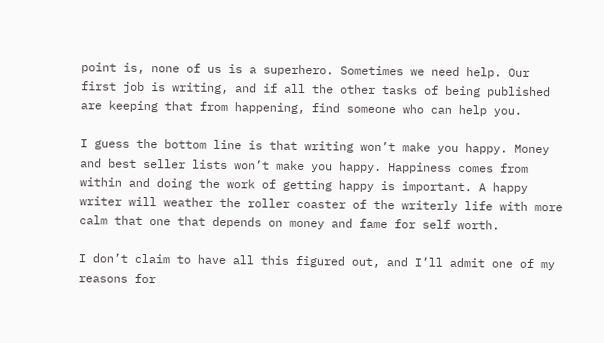point is, none of us is a superhero. Sometimes we need help. Our first job is writing, and if all the other tasks of being published are keeping that from happening, find someone who can help you.

I guess the bottom line is that writing won’t make you happy. Money and best seller lists won’t make you happy. Happiness comes from within and doing the work of getting happy is important. A happy writer will weather the roller coaster of the writerly life with more calm that one that depends on money and fame for self worth.

I don’t claim to have all this figured out, and I’ll admit one of my reasons for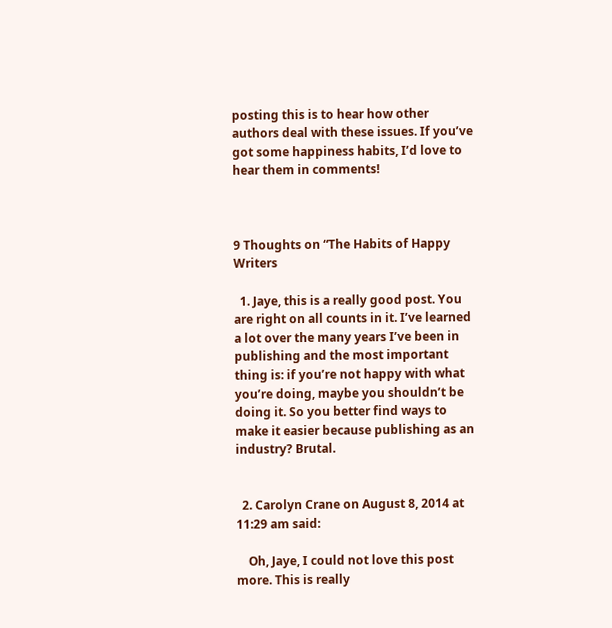posting this is to hear how other authors deal with these issues. If you’ve got some happiness habits, I’d love to hear them in comments!



9 Thoughts on “The Habits of Happy Writers

  1. Jaye, this is a really good post. You are right on all counts in it. I’ve learned a lot over the many years I’ve been in publishing and the most important thing is: if you’re not happy with what you’re doing, maybe you shouldn’t be doing it. So you better find ways to make it easier because publishing as an industry? Brutal.


  2. Carolyn Crane on August 8, 2014 at 11:29 am said:

    Oh, Jaye, I could not love this post more. This is really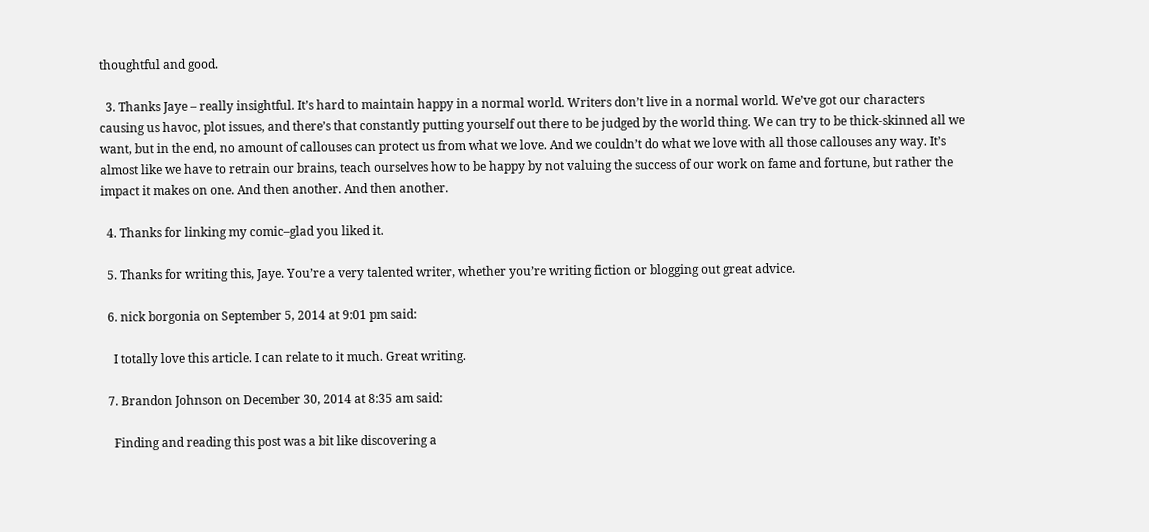thoughtful and good.

  3. Thanks Jaye – really insightful. It’s hard to maintain happy in a normal world. Writers don’t live in a normal world. We’ve got our characters causing us havoc, plot issues, and there’s that constantly putting yourself out there to be judged by the world thing. We can try to be thick-skinned all we want, but in the end, no amount of callouses can protect us from what we love. And we couldn’t do what we love with all those callouses any way. It’s almost like we have to retrain our brains, teach ourselves how to be happy by not valuing the success of our work on fame and fortune, but rather the impact it makes on one. And then another. And then another.

  4. Thanks for linking my comic–glad you liked it.

  5. Thanks for writing this, Jaye. You’re a very talented writer, whether you’re writing fiction or blogging out great advice.

  6. nick borgonia on September 5, 2014 at 9:01 pm said:

    I totally love this article. I can relate to it much. Great writing.

  7. Brandon Johnson on December 30, 2014 at 8:35 am said:

    Finding and reading this post was a bit like discovering a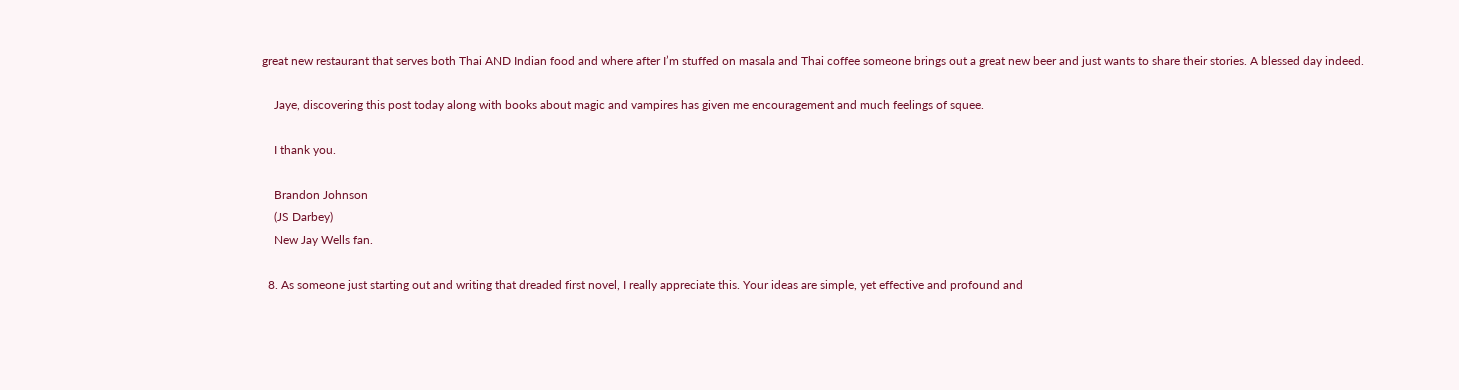great new restaurant that serves both Thai AND Indian food and where after I’m stuffed on masala and Thai coffee someone brings out a great new beer and just wants to share their stories. A blessed day indeed.

    Jaye, discovering this post today along with books about magic and vampires has given me encouragement and much feelings of squee.

    I thank you.

    Brandon Johnson
    (JS Darbey)
    New Jay Wells fan.

  8. As someone just starting out and writing that dreaded first novel, I really appreciate this. Your ideas are simple, yet effective and profound and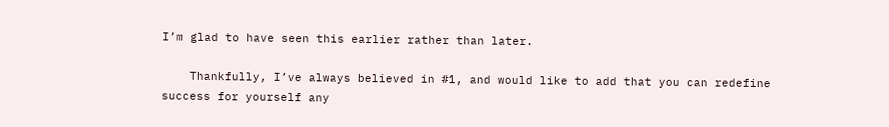I’m glad to have seen this earlier rather than later.

    Thankfully, I’ve always believed in #1, and would like to add that you can redefine success for yourself any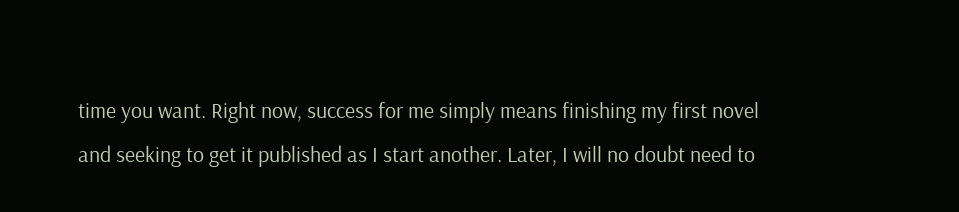time you want. Right now, success for me simply means finishing my first novel and seeking to get it published as I start another. Later, I will no doubt need to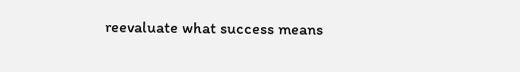reevaluate what success means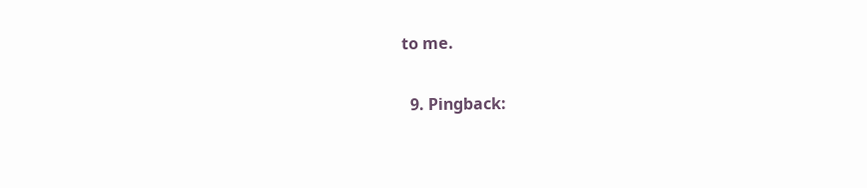to me.

  9. Pingback: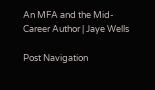An MFA and the Mid-Career Author | Jaye Wells

Post Navigation